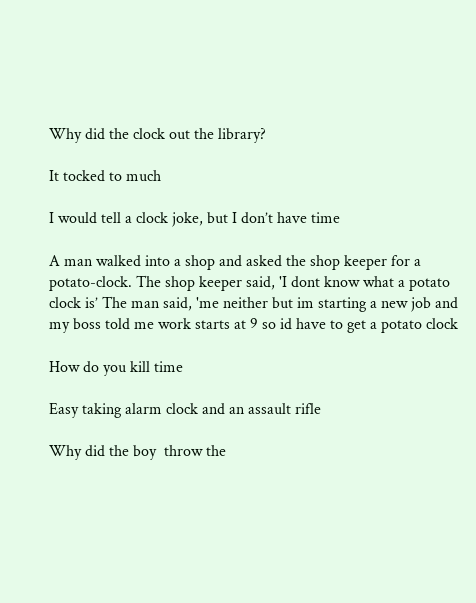Why did the clock out the library?

It tocked to much

I would tell a clock joke, but I don’t have time

A man walked into a shop and asked the shop keeper for a potato-clock. The shop keeper said, 'I dont know what a potato clock is’ The man said, 'me neither but im starting a new job and my boss told me work starts at 9 so id have to get a potato clock

How do you kill time

Easy taking alarm clock and an assault rifle

Why did the boy  throw the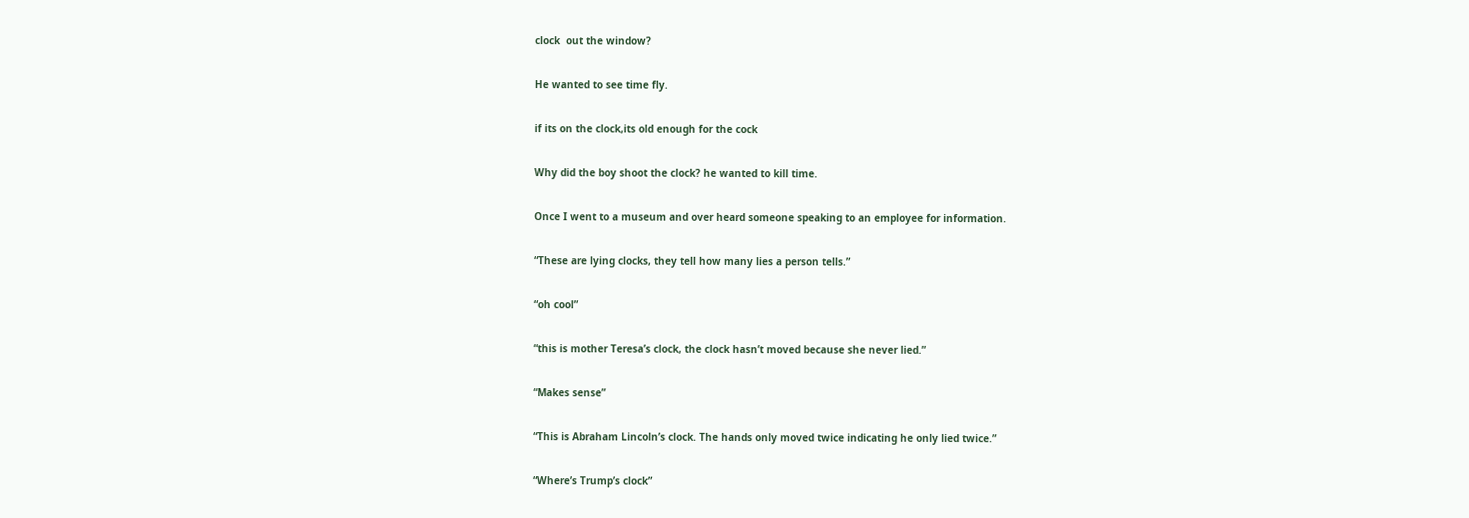clock  out the window?

He wanted to see time fly.

if its on the clock,its old enough for the cock

Why did the boy shoot the clock? he wanted to kill time.

Once I went to a museum and over heard someone speaking to an employee for information.

“These are lying clocks, they tell how many lies a person tells.”

“oh cool”

“this is mother Teresa’s clock, the clock hasn’t moved because she never lied.”

“Makes sense”

“This is Abraham Lincoln’s clock. The hands only moved twice indicating he only lied twice.”

“Where’s Trump’s clock”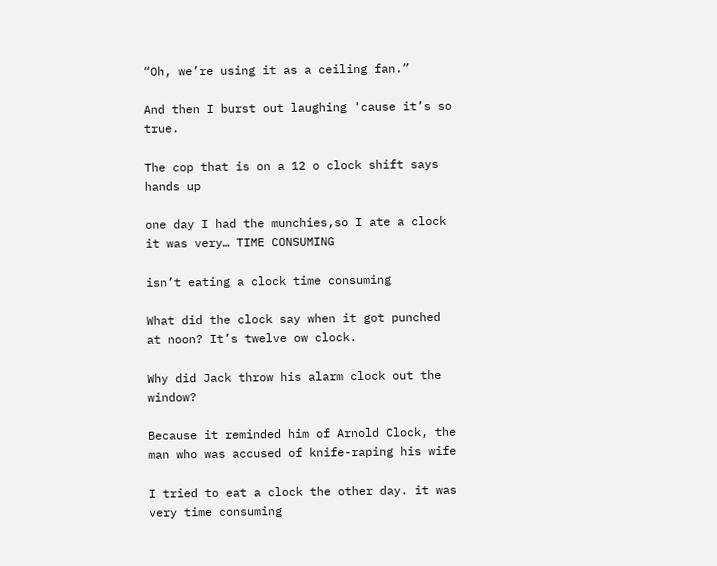“Oh, we’re using it as a ceiling fan.”

And then I burst out laughing 'cause it’s so true.

The cop that is on a 12 o clock shift says hands up

one day I had the munchies,so I ate a clock it was very… TIME CONSUMING

isn’t eating a clock time consuming

What did the clock say when it got punched at noon? It’s twelve ow clock.

Why did Jack throw his alarm clock out the window?

Because it reminded him of Arnold Clock, the man who was accused of knife-raping his wife

I tried to eat a clock the other day. it was very time consuming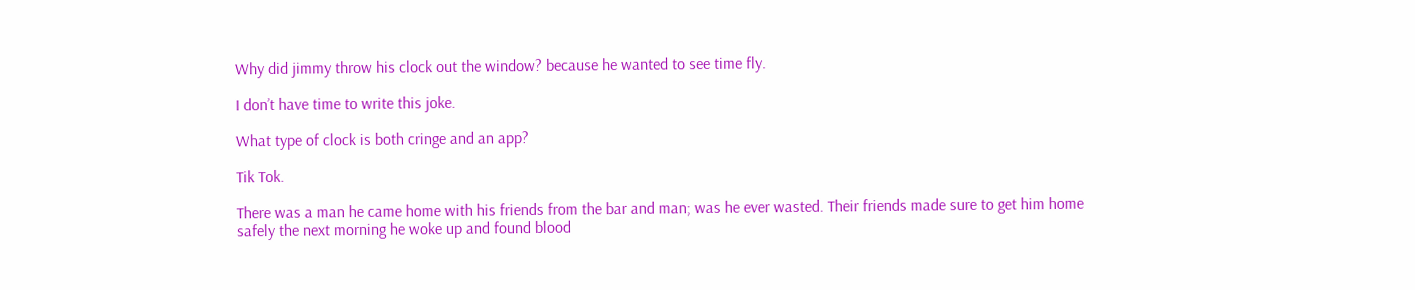Why did jimmy throw his clock out the window? because he wanted to see time fly.

I don’t have time to write this joke.

What type of clock is both cringe and an app?

Tik Tok.

There was a man he came home with his friends from the bar and man; was he ever wasted. Their friends made sure to get him home safely the next morning he woke up and found blood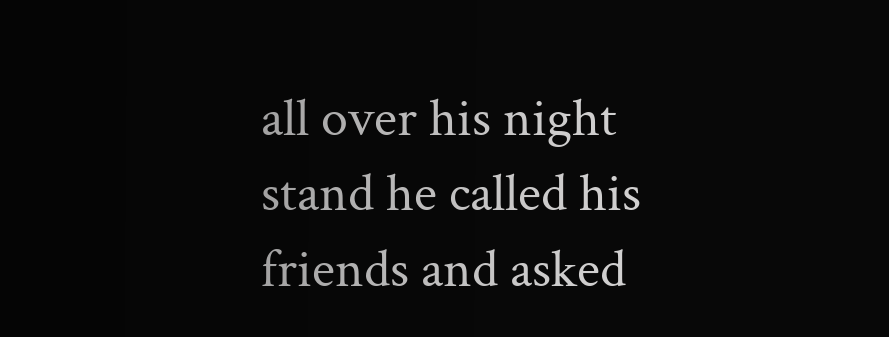all over his night stand he called his friends and asked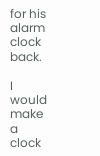for his alarm clock back.

I would make a clock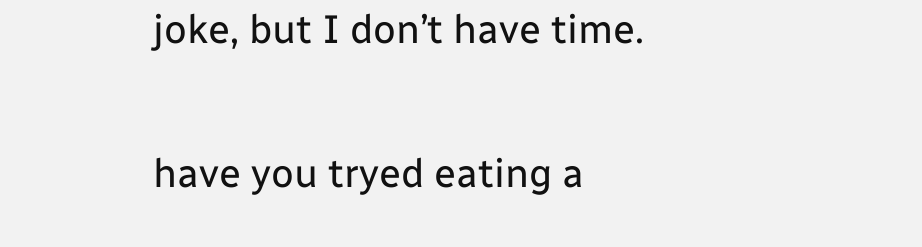joke, but I don’t have time.

have you tryed eating a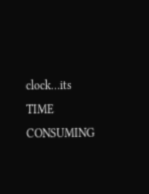clock…its TIME CONSUMING